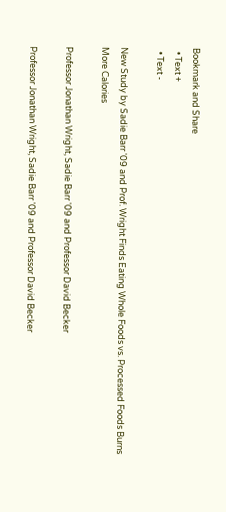Bookmark and Share
  • Text +
  • Text -

New Study by Sadie Barr '09 and Prof. Wright Finds Eating Whole Foods vs. Processed Foods Burns More Calories

Professor Jonathan Wright, Sadie Barr '09 and Professor David Becker

Professor Jonathan Wright, Sadie Barr '09 and Professor David Becker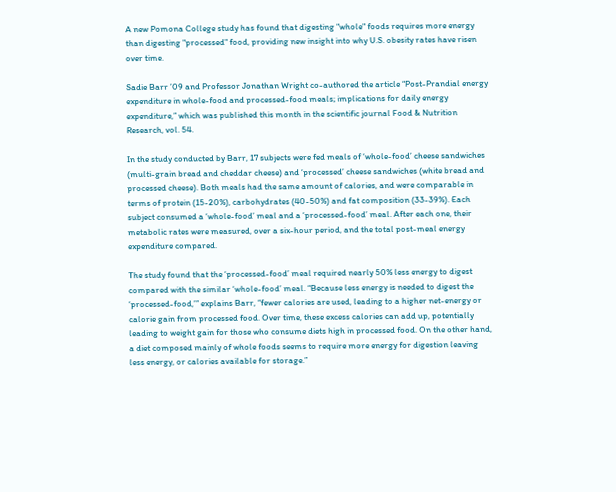A new Pomona College study has found that digesting "whole" foods requires more energy than digesting "processed" food, providing new insight into why U.S. obesity rates have risen over time.

Sadie Barr ’09 and Professor Jonathan Wright co-authored the article “Post-Prandial energy expenditure in whole-food and processed-food meals; implications for daily energy expenditure,” which was published this month in the scientific journal Food & Nutrition Research, vol. 54.

In the study conducted by Barr, 17 subjects were fed meals of ‘whole-food’ cheese sandwiches (multi-grain bread and cheddar cheese) and ‘processed’ cheese sandwiches (white bread and processed cheese). Both meals had the same amount of calories, and were comparable in terms of protein (15-20%), carbohydrates (40-50%) and fat composition (33-39%). Each subject consumed a ‘whole-food’ meal and a ‘processed-food’ meal. After each one, their metabolic rates were measured, over a six-hour period, and the total post-meal energy expenditure compared.

The study found that the ‘processed-food’ meal required nearly 50% less energy to digest compared with the similar ‘whole-food’ meal. “Because less energy is needed to digest the ‘processed-food,’” explains Barr, “fewer calories are used, leading to a higher net-energy or calorie gain from processed food. Over time, these excess calories can add up, potentially leading to weight gain for those who consume diets high in processed food. On the other hand, a diet composed mainly of whole foods seems to require more energy for digestion leaving less energy, or calories available for storage.”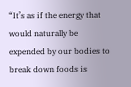“It’s as if the energy that would naturally be expended by our bodies to break down foods is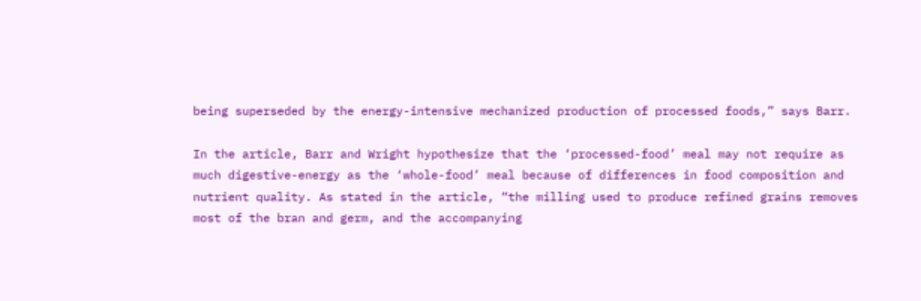being superseded by the energy-intensive mechanized production of processed foods,” says Barr.

In the article, Barr and Wright hypothesize that the ‘processed-food’ meal may not require as much digestive-energy as the ‘whole-food’ meal because of differences in food composition and nutrient quality. As stated in the article, “the milling used to produce refined grains removes most of the bran and germ, and the accompanying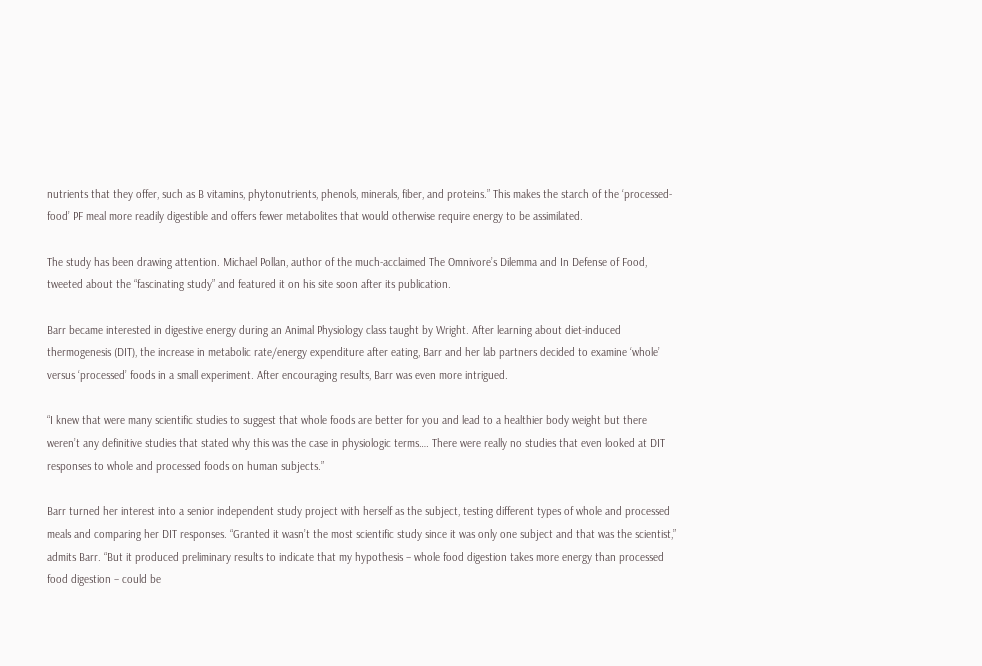nutrients that they offer, such as B vitamins, phytonutrients, phenols, minerals, fiber, and proteins.” This makes the starch of the ‘processed-food’ PF meal more readily digestible and offers fewer metabolites that would otherwise require energy to be assimilated.

The study has been drawing attention. Michael Pollan, author of the much-acclaimed The Omnivore’s Dilemma and In Defense of Food, tweeted about the “fascinating study” and featured it on his site soon after its publication.

Barr became interested in digestive energy during an Animal Physiology class taught by Wright. After learning about diet-induced thermogenesis (DIT), the increase in metabolic rate/energy expenditure after eating, Barr and her lab partners decided to examine ‘whole’ versus ‘processed’ foods in a small experiment. After encouraging results, Barr was even more intrigued.

“I knew that were many scientific studies to suggest that whole foods are better for you and lead to a healthier body weight but there weren’t any definitive studies that stated why this was the case in physiologic terms…. There were really no studies that even looked at DIT responses to whole and processed foods on human subjects.”

Barr turned her interest into a senior independent study project with herself as the subject, testing different types of whole and processed meals and comparing her DIT responses. “Granted it wasn’t the most scientific study since it was only one subject and that was the scientist,” admits Barr. “But it produced preliminary results to indicate that my hypothesis – whole food digestion takes more energy than processed food digestion – could be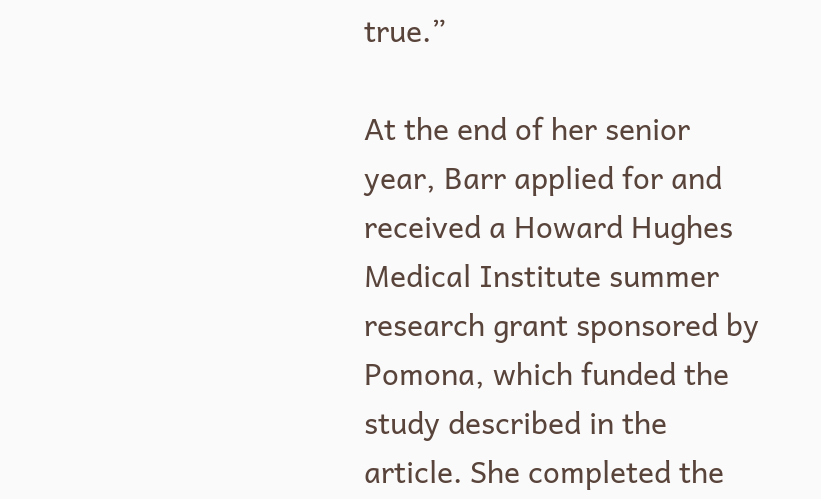true.”

At the end of her senior year, Barr applied for and received a Howard Hughes Medical Institute summer research grant sponsored by Pomona, which funded the study described in the article. She completed the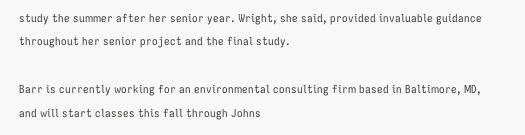study the summer after her senior year. Wright, she said, provided invaluable guidance throughout her senior project and the final study.

Barr is currently working for an environmental consulting firm based in Baltimore, MD, and will start classes this fall through Johns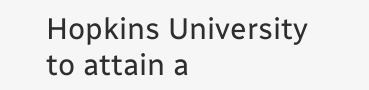Hopkins University to attain a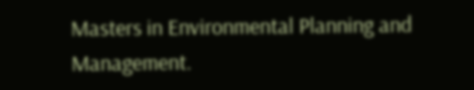Masters in Environmental Planning and Management.